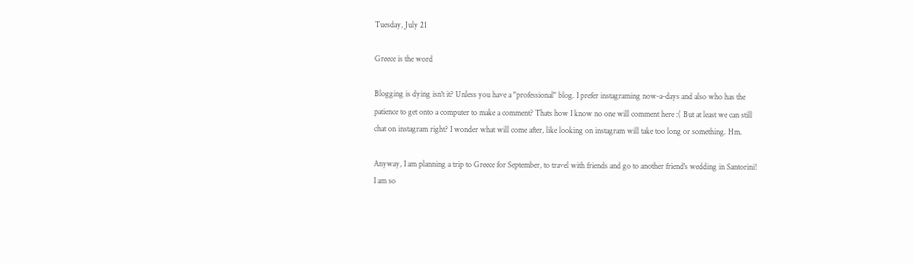Tuesday, July 21

Greece is the word

Blogging is dying isn't it? Unless you have a "professional" blog. I prefer instagraming now-a-days and also who has the patience to get onto a computer to make a comment? Thats how I know no one will comment here :( But at least we can still chat on instagram right? I wonder what will come after, like looking on instagram will take too long or something. Hm.

Anyway, I am planning a trip to Greece for September, to travel with friends and go to another friend's wedding in Santorini! I am so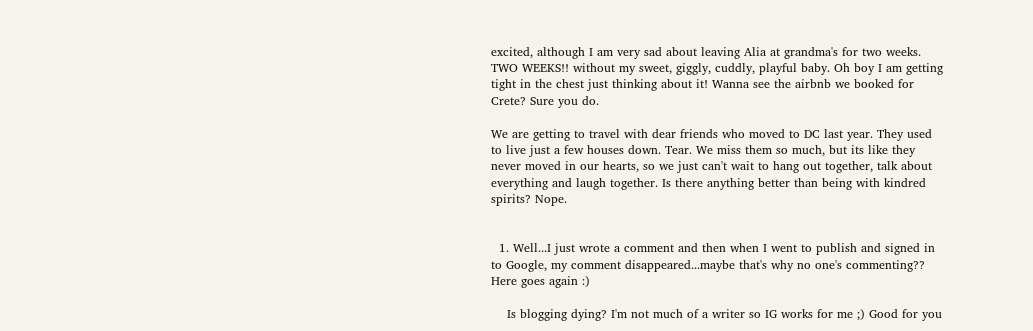excited, although I am very sad about leaving Alia at grandma's for two weeks. TWO WEEKS!! without my sweet, giggly, cuddly, playful baby. Oh boy I am getting tight in the chest just thinking about it! Wanna see the airbnb we booked for Crete? Sure you do.

We are getting to travel with dear friends who moved to DC last year. They used to live just a few houses down. Tear. We miss them so much, but its like they never moved in our hearts, so we just can't wait to hang out together, talk about everything and laugh together. Is there anything better than being with kindred spirits? Nope.


  1. Well...I just wrote a comment and then when I went to publish and signed in to Google, my comment disappeared...maybe that's why no one's commenting?? Here goes again :)

    Is blogging dying? I'm not much of a writer so IG works for me ;) Good for you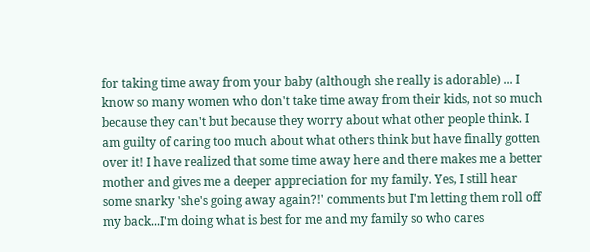for taking time away from your baby (although she really is adorable) ... I know so many women who don't take time away from their kids, not so much because they can't but because they worry about what other people think. I am guilty of caring too much about what others think but have finally gotten over it! I have realized that some time away here and there makes me a better mother and gives me a deeper appreciation for my family. Yes, I still hear some snarky 'she's going away again?!' comments but I'm letting them roll off my back...I'm doing what is best for me and my family so who cares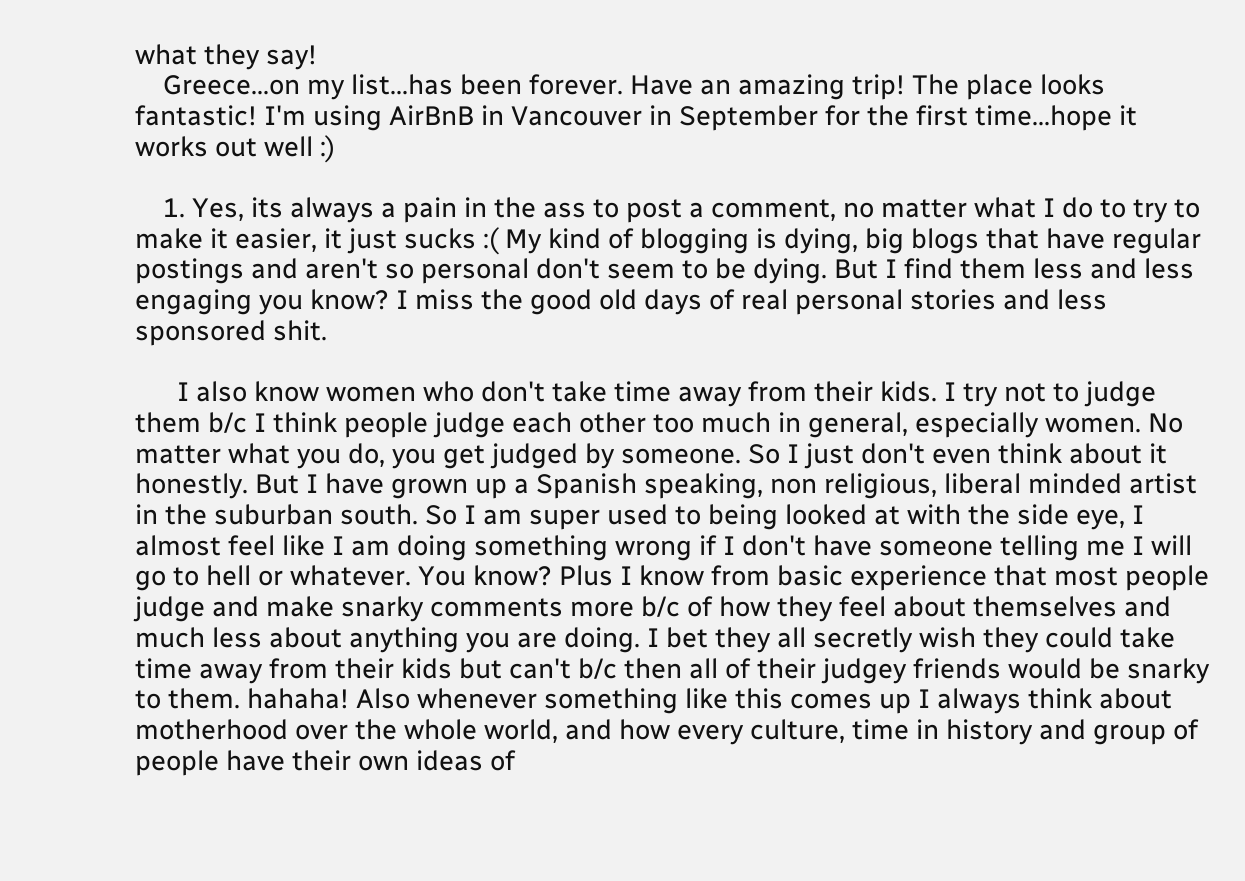what they say!
    Greece...on my list...has been forever. Have an amazing trip! The place looks fantastic! I'm using AirBnB in Vancouver in September for the first time...hope it works out well :)

    1. Yes, its always a pain in the ass to post a comment, no matter what I do to try to make it easier, it just sucks :( My kind of blogging is dying, big blogs that have regular postings and aren't so personal don't seem to be dying. But I find them less and less engaging you know? I miss the good old days of real personal stories and less sponsored shit.

      I also know women who don't take time away from their kids. I try not to judge them b/c I think people judge each other too much in general, especially women. No matter what you do, you get judged by someone. So I just don't even think about it honestly. But I have grown up a Spanish speaking, non religious, liberal minded artist in the suburban south. So I am super used to being looked at with the side eye, I almost feel like I am doing something wrong if I don't have someone telling me I will go to hell or whatever. You know? Plus I know from basic experience that most people judge and make snarky comments more b/c of how they feel about themselves and much less about anything you are doing. I bet they all secretly wish they could take time away from their kids but can't b/c then all of their judgey friends would be snarky to them. hahaha! Also whenever something like this comes up I always think about motherhood over the whole world, and how every culture, time in history and group of people have their own ideas of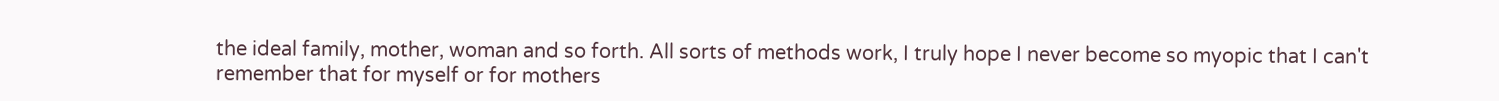the ideal family, mother, woman and so forth. All sorts of methods work, I truly hope I never become so myopic that I can't remember that for myself or for mothers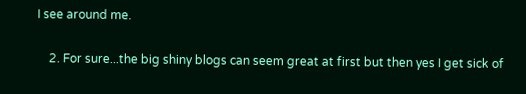I see around me.

    2. For sure...the big shiny blogs can seem great at first but then yes I get sick of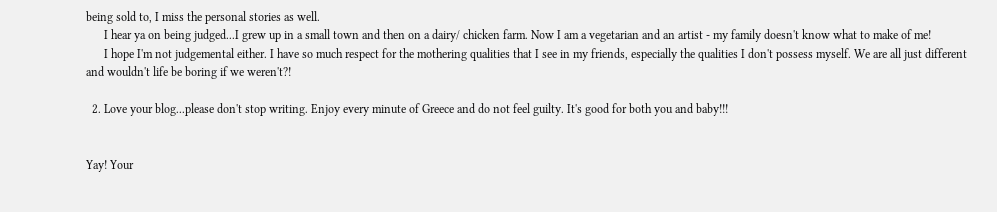being sold to, I miss the personal stories as well.
      I hear ya on being judged...I grew up in a small town and then on a dairy/ chicken farm. Now I am a vegetarian and an artist - my family doesn't know what to make of me!
      I hope I'm not judgemental either. I have so much respect for the mothering qualities that I see in my friends, especially the qualities I don't possess myself. We are all just different and wouldn't life be boring if we weren't?!

  2. Love your blog...please don't stop writing. Enjoy every minute of Greece and do not feel guilty. It's good for both you and baby!!!


Yay! Your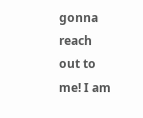gonna reach out to me! I am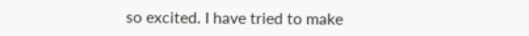so excited. I have tried to make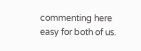commenting here easy for both of us.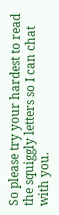So please try your hardest to read the squiggly letters so I can chat with you.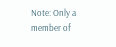Note: Only a member of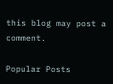this blog may post a comment.

Popular Posts